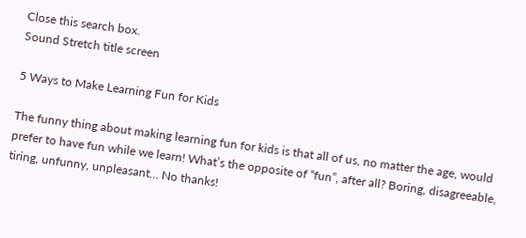Close this search box.
Sound Stretch title screen

5 Ways to Make Learning Fun for Kids

The funny thing about making learning fun for kids is that all of us, no matter the age, would prefer to have fun while we learn! What’s the opposite of “fun”, after all? Boring, disagreeable, tiring, unfunny, unpleasant… No thanks!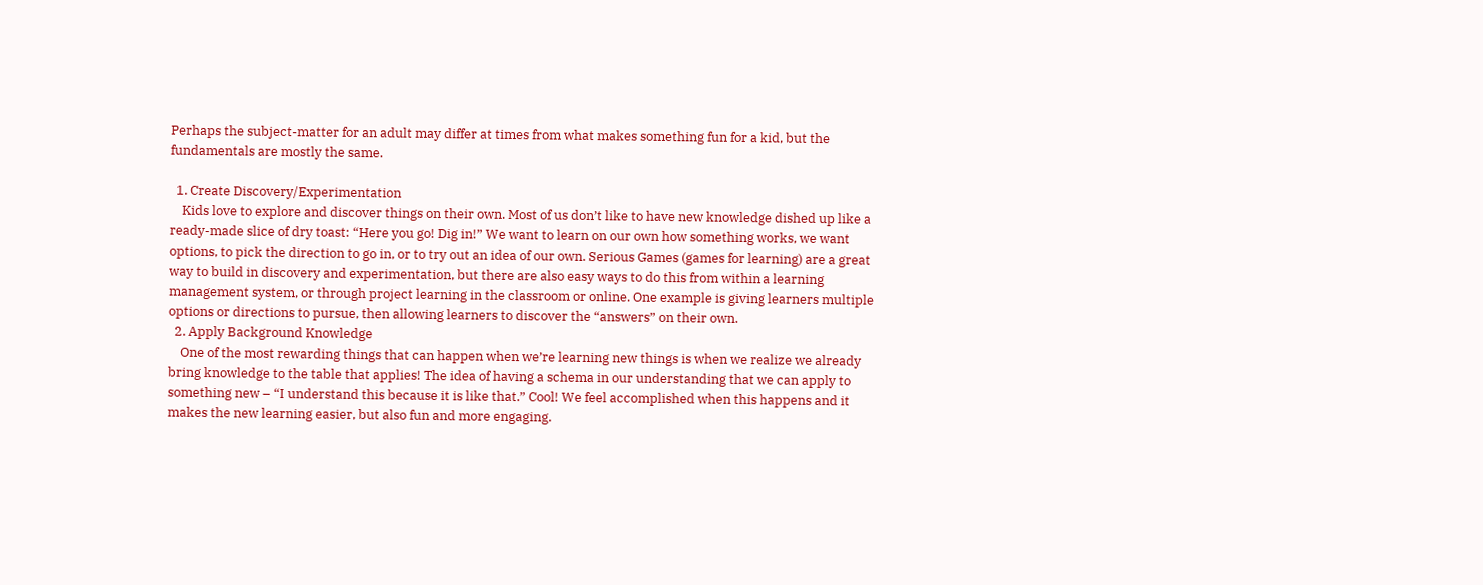Perhaps the subject-matter for an adult may differ at times from what makes something fun for a kid, but the fundamentals are mostly the same.

  1. Create Discovery/Experimentation
    Kids love to explore and discover things on their own. Most of us don’t like to have new knowledge dished up like a ready-made slice of dry toast: “Here you go! Dig in!” We want to learn on our own how something works, we want options, to pick the direction to go in, or to try out an idea of our own. Serious Games (games for learning) are a great way to build in discovery and experimentation, but there are also easy ways to do this from within a learning management system, or through project learning in the classroom or online. One example is giving learners multiple options or directions to pursue, then allowing learners to discover the “answers” on their own.
  2. Apply Background Knowledge
    One of the most rewarding things that can happen when we’re learning new things is when we realize we already bring knowledge to the table that applies! The idea of having a schema in our understanding that we can apply to something new – “I understand this because it is like that.” Cool! We feel accomplished when this happens and it makes the new learning easier, but also fun and more engaging.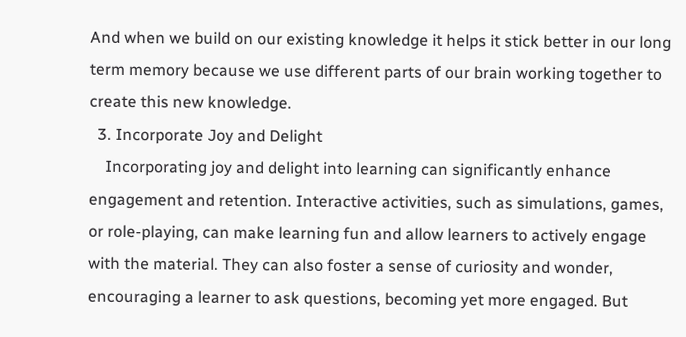And when we build on our existing knowledge it helps it stick better in our long term memory because we use different parts of our brain working together to create this new knowledge.
  3. Incorporate Joy and Delight
    Incorporating joy and delight into learning can significantly enhance engagement and retention. Interactive activities, such as simulations, games, or role-playing, can make learning fun and allow learners to actively engage with the material. They can also foster a sense of curiosity and wonder, encouraging a learner to ask questions, becoming yet more engaged. But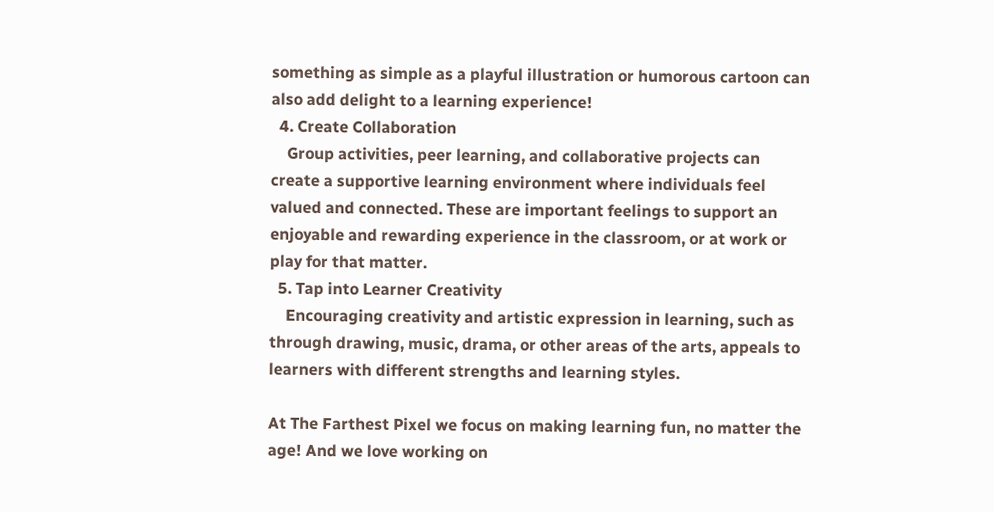something as simple as a playful illustration or humorous cartoon can also add delight to a learning experience!
  4. Create Collaboration
    Group activities, peer learning, and collaborative projects can create a supportive learning environment where individuals feel valued and connected. These are important feelings to support an enjoyable and rewarding experience in the classroom, or at work or play for that matter.
  5. Tap into Learner Creativity
    Encouraging creativity and artistic expression in learning, such as through drawing, music, drama, or other areas of the arts, appeals to learners with different strengths and learning styles.

At The Farthest Pixel we focus on making learning fun, no matter the age! And we love working on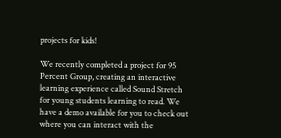projects for kids!

We recently completed a project for 95 Percent Group, creating an interactive learning experience called Sound Stretch for young students learning to read. We have a demo available for you to check out where you can interact with the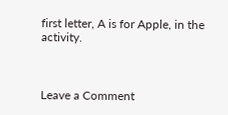first letter, A is for Apple, in the activity.



Leave a Comment